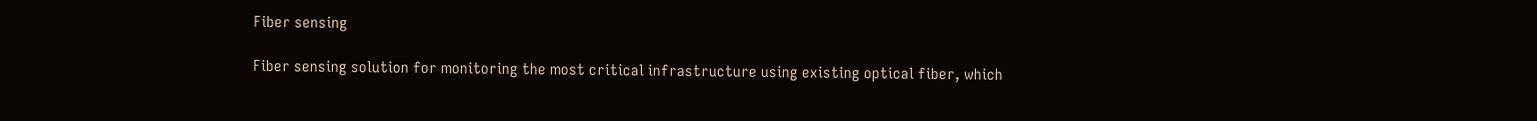Fiber sensing

Fiber sensing solution for monitoring the most critical infrastructure using existing optical fiber, which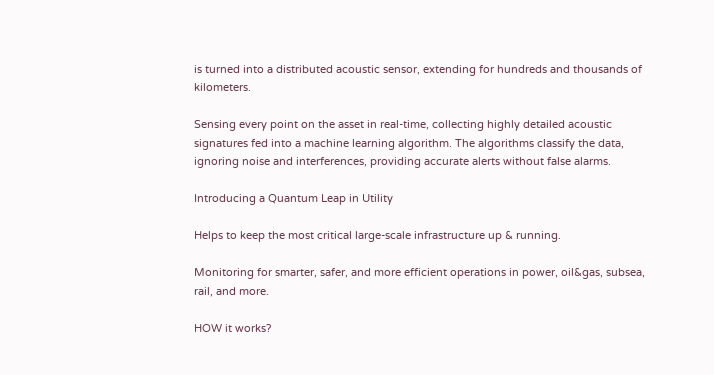is turned into a distributed acoustic sensor, extending for hundreds and thousands of kilometers.

Sensing every point on the asset in real-time, collecting highly detailed acoustic signatures fed into a machine learning algorithm. The algorithms classify the data, ignoring noise and interferences, providing accurate alerts without false alarms.

Introducing a Quantum Leap in Utility

Helps to keep the most critical large-scale infrastructure up & running.

Monitoring for smarter, safer, and more efficient operations in power, oil&gas, subsea, rail, and more.

HOW it works?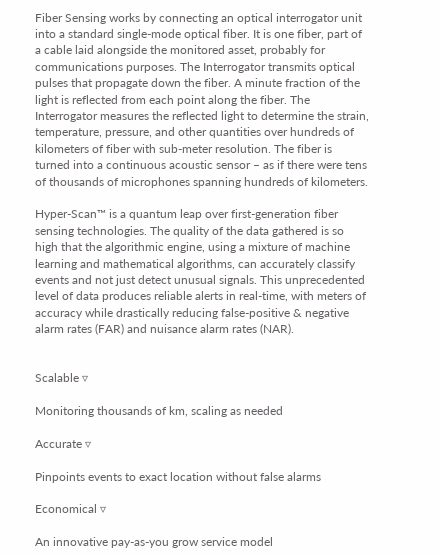Fiber Sensing works by connecting an optical interrogator unit into a standard single-mode optical fiber. It is one fiber, part of a cable laid alongside the monitored asset, probably for communications purposes. The Interrogator transmits optical pulses that propagate down the fiber. A minute fraction of the light is reflected from each point along the fiber. The Interrogator measures the reflected light to determine the strain, temperature, pressure, and other quantities over hundreds of kilometers of fiber with sub-meter resolution. The fiber is turned into a continuous acoustic sensor – as if there were tens of thousands of microphones spanning hundreds of kilometers.

Hyper-Scan™ is a quantum leap over first-generation fiber sensing technologies. The quality of the data gathered is so high that the algorithmic engine, using a mixture of machine learning and mathematical algorithms, can accurately classify events and not just detect unusual signals. This unprecedented level of data produces reliable alerts in real-time, with meters of accuracy while drastically reducing false-positive & negative alarm rates (FAR) and nuisance alarm rates (NAR).


Scalable ▿

Monitoring thousands of km, scaling as needed

Accurate ▿

Pinpoints events to exact location without false alarms

Economical ▿

An innovative pay-as-you grow service model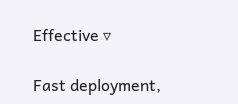Effective ▿

Fast deployment,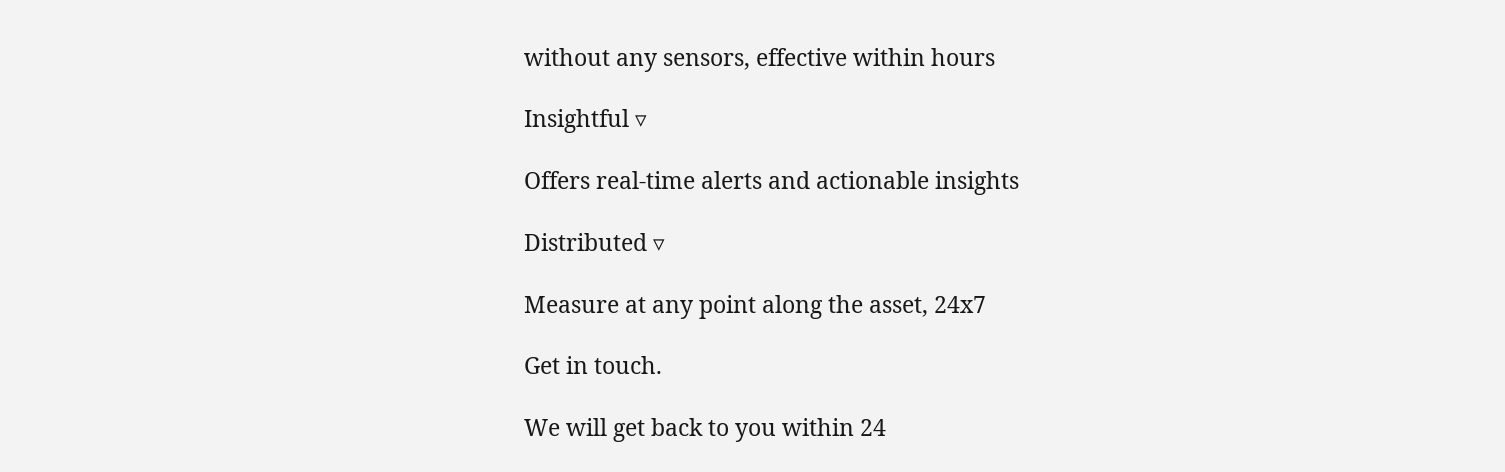without any sensors, effective within hours

Insightful ▿

Offers real-time alerts and actionable insights

Distributed ▿

Measure at any point along the asset, 24x7

Get in touch.

We will get back to you within 24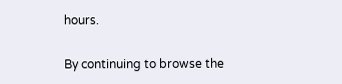hours.

By continuing to browse the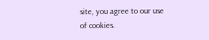site, you agree to our use of cookies.